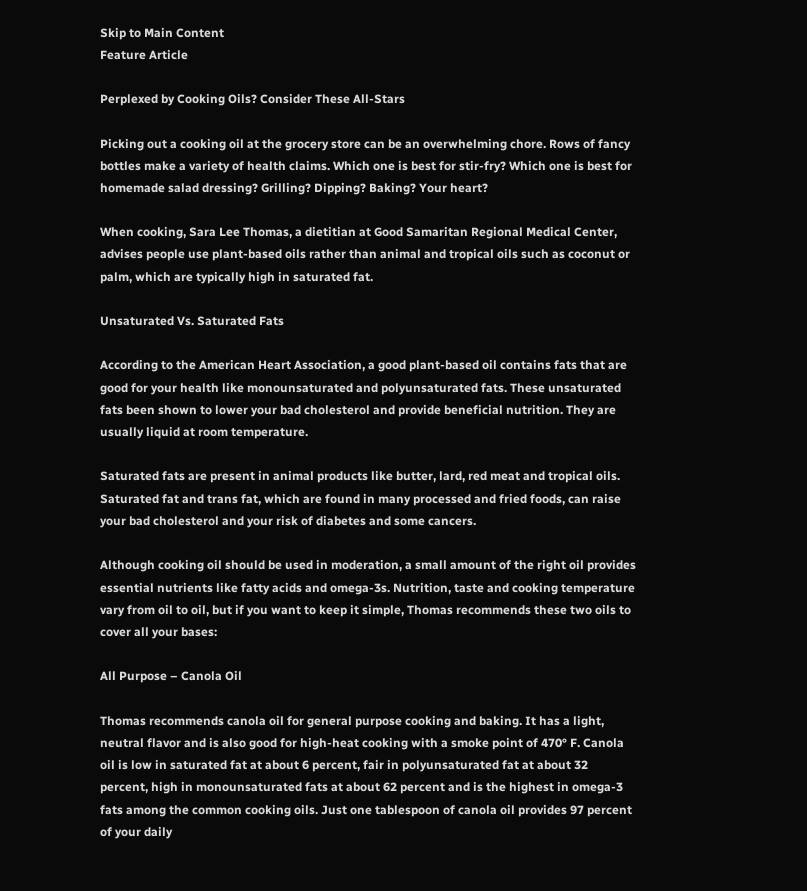Skip to Main Content
Feature Article

Perplexed by Cooking Oils? Consider These All-Stars

Picking out a cooking oil at the grocery store can be an overwhelming chore. Rows of fancy bottles make a variety of health claims. Which one is best for stir-fry? Which one is best for homemade salad dressing? Grilling? Dipping? Baking? Your heart?

When cooking, Sara Lee Thomas, a dietitian at Good Samaritan Regional Medical Center, advises people use plant-based oils rather than animal and tropical oils such as coconut or palm, which are typically high in saturated fat.

Unsaturated Vs. Saturated Fats

According to the American Heart Association, a good plant-based oil contains fats that are good for your health like monounsaturated and polyunsaturated fats. These unsaturated fats been shown to lower your bad cholesterol and provide beneficial nutrition. They are usually liquid at room temperature.

Saturated fats are present in animal products like butter, lard, red meat and tropical oils. Saturated fat and trans fat, which are found in many processed and fried foods, can raise your bad cholesterol and your risk of diabetes and some cancers.

Although cooking oil should be used in moderation, a small amount of the right oil provides essential nutrients like fatty acids and omega-3s. Nutrition, taste and cooking temperature vary from oil to oil, but if you want to keep it simple, Thomas recommends these two oils to cover all your bases:

All Purpose – Canola Oil

Thomas recommends canola oil for general purpose cooking and baking. It has a light, neutral flavor and is also good for high-heat cooking with a smoke point of 470° F. Canola oil is low in saturated fat at about 6 percent, fair in polyunsaturated fat at about 32 percent, high in monounsaturated fats at about 62 percent and is the highest in omega-3 fats among the common cooking oils. Just one tablespoon of canola oil provides 97 percent of your daily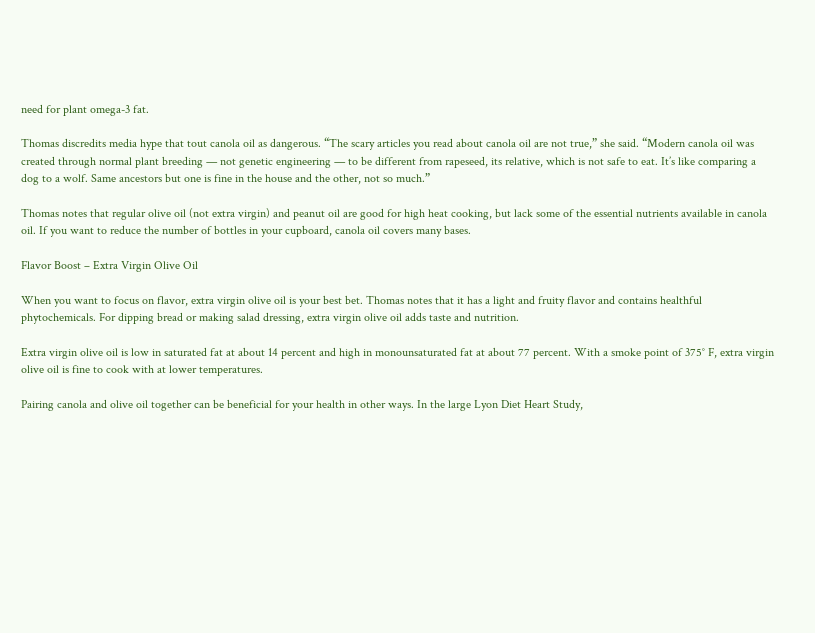need for plant omega-3 fat.

Thomas discredits media hype that tout canola oil as dangerous. “The scary articles you read about canola oil are not true,” she said. “Modern canola oil was created through normal plant breeding — not genetic engineering — to be different from rapeseed, its relative, which is not safe to eat. It’s like comparing a dog to a wolf. Same ancestors but one is fine in the house and the other, not so much.”

Thomas notes that regular olive oil (not extra virgin) and peanut oil are good for high heat cooking, but lack some of the essential nutrients available in canola oil. If you want to reduce the number of bottles in your cupboard, canola oil covers many bases.

Flavor Boost – Extra Virgin Olive Oil

When you want to focus on flavor, extra virgin olive oil is your best bet. Thomas notes that it has a light and fruity flavor and contains healthful phytochemicals. For dipping bread or making salad dressing, extra virgin olive oil adds taste and nutrition.

Extra virgin olive oil is low in saturated fat at about 14 percent and high in monounsaturated fat at about 77 percent. With a smoke point of 375° F, extra virgin olive oil is fine to cook with at lower temperatures.

Pairing canola and olive oil together can be beneficial for your health in other ways. In the large Lyon Diet Heart Study,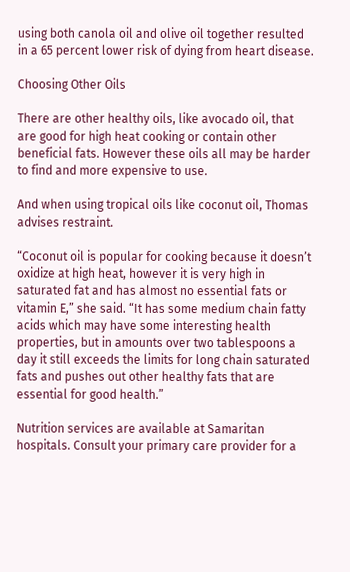using both canola oil and olive oil together resulted in a 65 percent lower risk of dying from heart disease.

Choosing Other Oils

There are other healthy oils, like avocado oil, that are good for high heat cooking or contain other beneficial fats. However these oils all may be harder to find and more expensive to use.

And when using tropical oils like coconut oil, Thomas advises restraint.

“Coconut oil is popular for cooking because it doesn’t oxidize at high heat, however it is very high in saturated fat and has almost no essential fats or vitamin E,” she said. “It has some medium chain fatty acids which may have some interesting health properties, but in amounts over two tablespoons a day it still exceeds the limits for long chain saturated fats and pushes out other healthy fats that are essential for good health.”

Nutrition services are available at Samaritan hospitals. Consult your primary care provider for a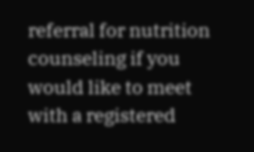referral for nutrition counseling if you would like to meet with a registered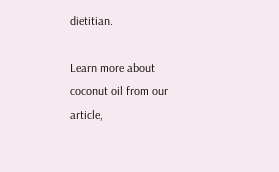dietitian.

Learn more about coconut oil from our article,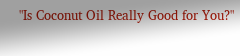"Is Coconut Oil Really Good for You?"